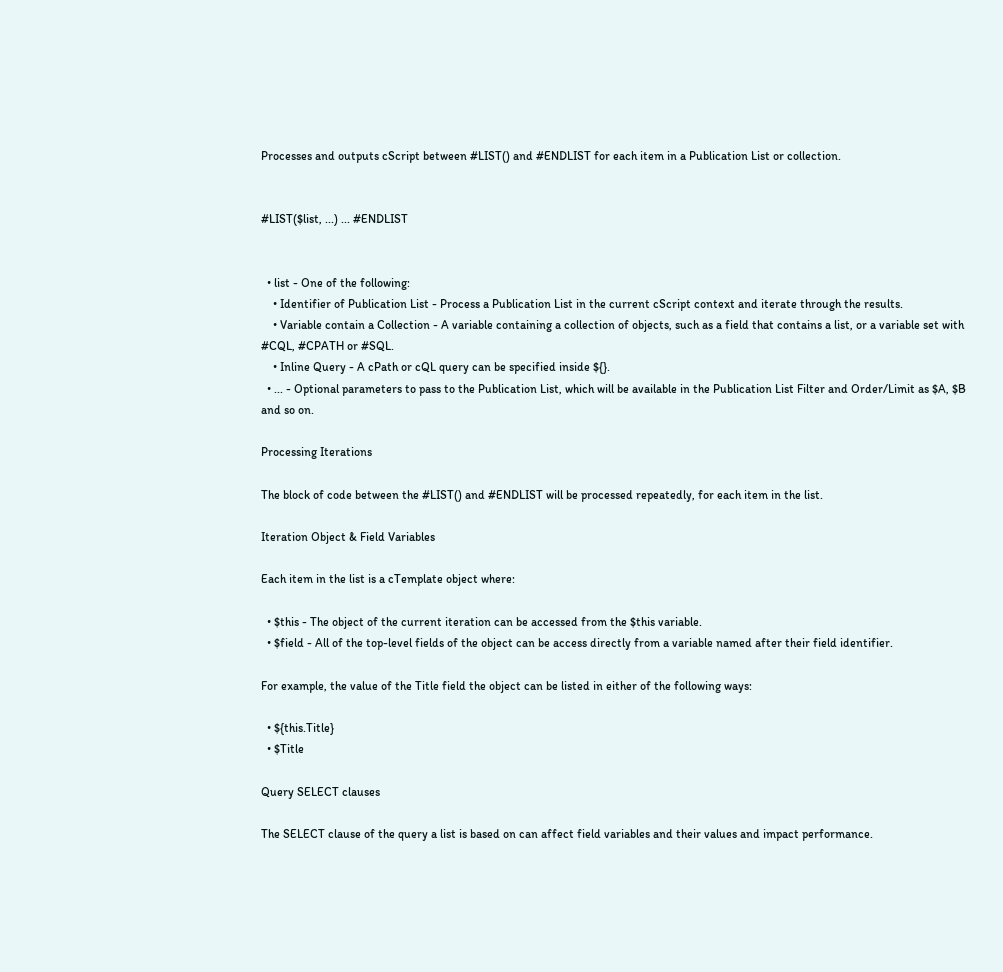Processes and outputs cScript between #LIST() and #ENDLIST for each item in a Publication List or collection.


#LIST($list, ...) ... #ENDLIST


  • list - One of the following:
    • Identifier of Publication List - Process a Publication List in the current cScript context and iterate through the results.
    • Variable contain a Collection - A variable containing a collection of objects, such as a field that contains a list, or a variable set with #CQL, #CPATH or #SQL.
    • Inline Query - A cPath or cQL query can be specified inside ${}.
  • ... - Optional parameters to pass to the Publication List, which will be available in the Publication List Filter and Order/Limit as $A, $B and so on.

Processing Iterations

The block of code between the #LIST() and #ENDLIST will be processed repeatedly, for each item in the list.

Iteration Object & Field Variables

Each item in the list is a cTemplate object where:

  • $this - The object of the current iteration can be accessed from the $this variable.
  • $field - All of the top-level fields of the object can be access directly from a variable named after their field identifier.

For example, the value of the Title field the object can be listed in either of the following ways:

  • ${this.Title}
  • $Title

Query SELECT clauses

The SELECT clause of the query a list is based on can affect field variables and their values and impact performance.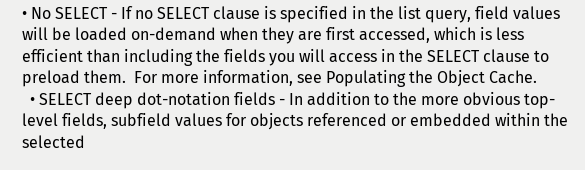• No SELECT - If no SELECT clause is specified in the list query, field values will be loaded on-demand when they are first accessed, which is less efficient than including the fields you will access in the SELECT clause to preload them.  For more information, see Populating the Object Cache.
  • SELECT deep dot-notation fields - In addition to the more obvious top-level fields, subfield values for objects referenced or embedded within the selected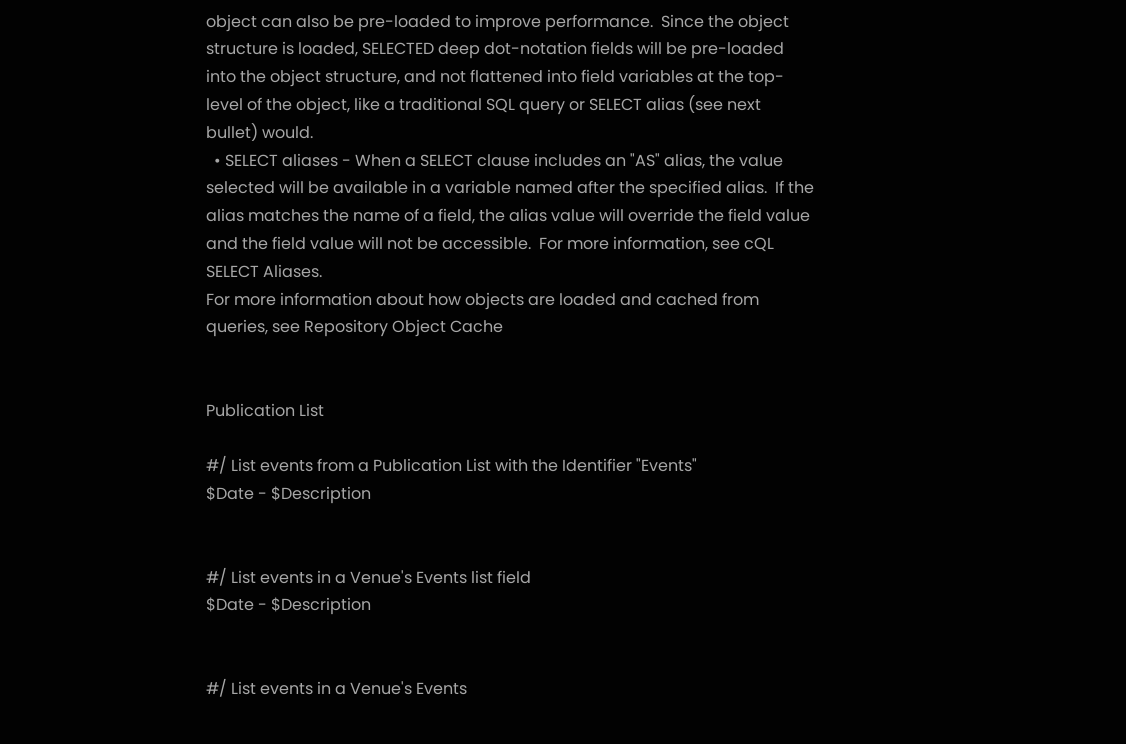object can also be pre-loaded to improve performance.  Since the object structure is loaded, SELECTED deep dot-notation fields will be pre-loaded into the object structure, and not flattened into field variables at the top-level of the object, like a traditional SQL query or SELECT alias (see next bullet) would.
  • SELECT aliases - When a SELECT clause includes an "AS" alias, the value selected will be available in a variable named after the specified alias.  If the alias matches the name of a field, the alias value will override the field value and the field value will not be accessible.  For more information, see cQL SELECT Aliases.
For more information about how objects are loaded and cached from queries, see Repository Object Cache


Publication List

#/ List events from a Publication List with the Identifier "Events"
$Date - $Description


#/ List events in a Venue's Events list field
$Date - $Description


#/ List events in a Venue's Events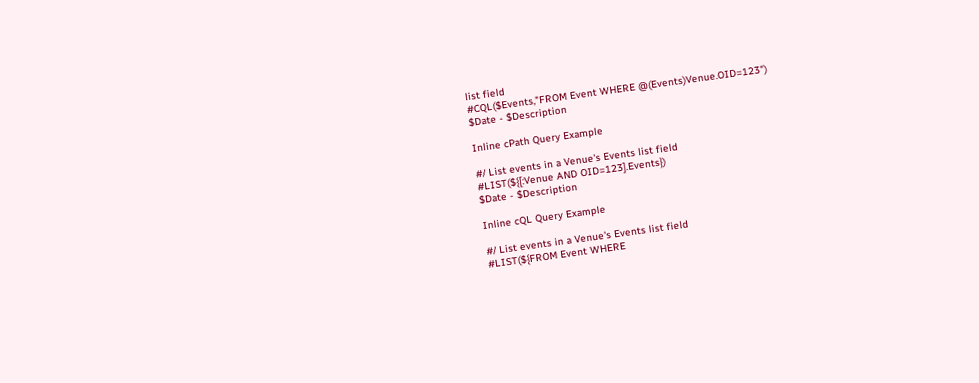list field
#CQL($Events,"FROM Event WHERE @(Events)Venue.OID=123")
$Date - $Description

Inline cPath Query Example

#/ List events in a Venue's Events list field
#LIST(${[:Venue AND OID=123].Events})
$Date - $Description

Inline cQL Query Example

#/ List events in a Venue's Events list field
#LIST(${FROM Event WHERE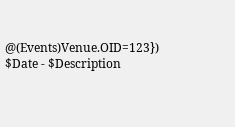@(Events)Venue.OID=123})
$Date - $Description